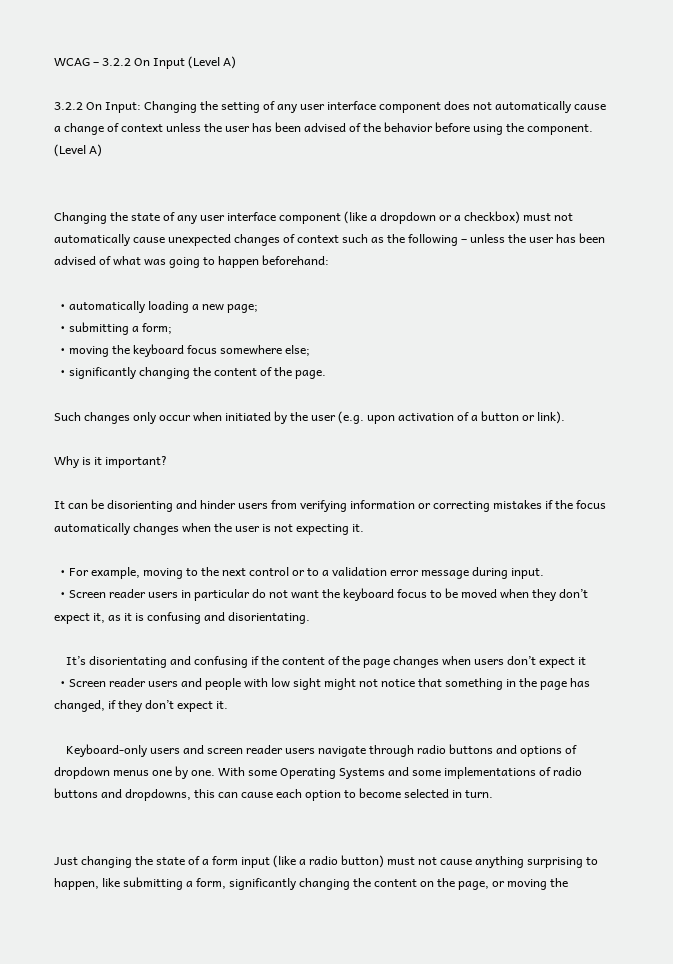WCAG – 3.2.2 On Input (Level A)

3.2.2 On Input: Changing the setting of any user interface component does not automatically cause a change of context unless the user has been advised of the behavior before using the component. (Level A)


Changing the state of any user interface component (like a dropdown or a checkbox) must not automatically cause unexpected changes of context such as the following – unless the user has been advised of what was going to happen beforehand:

  • automatically loading a new page;
  • submitting a form;
  • moving the keyboard focus somewhere else;
  • significantly changing the content of the page.

Such changes only occur when initiated by the user (e.g. upon activation of a button or link).

Why is it important?

It can be disorienting and hinder users from verifying information or correcting mistakes if the focus automatically changes when the user is not expecting it.

  • For example, moving to the next control or to a validation error message during input.
  • Screen reader users in particular do not want the keyboard focus to be moved when they don’t expect it, as it is confusing and disorientating.

    It’s disorientating and confusing if the content of the page changes when users don’t expect it
  • Screen reader users and people with low sight might not notice that something in the page has changed, if they don’t expect it.

    Keyboard-only users and screen reader users navigate through radio buttons and options of dropdown menus one by one. With some Operating Systems and some implementations of radio buttons and dropdowns, this can cause each option to become selected in turn.


Just changing the state of a form input (like a radio button) must not cause anything surprising to happen, like submitting a form, significantly changing the content on the page, or moving the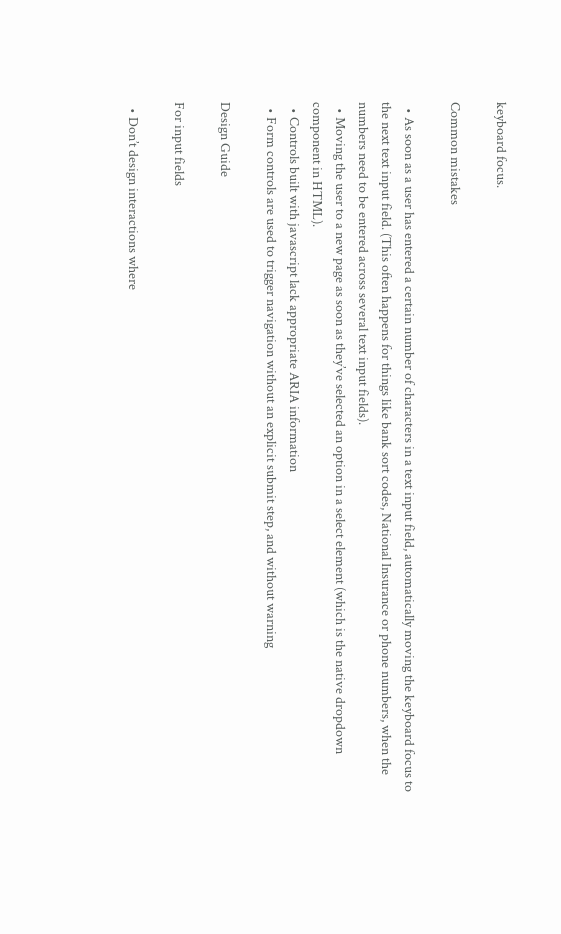keyboard focus.

Common mistakes

  • As soon as a user has entered a certain number of characters in a text input field, automatically moving the keyboard focus to the next text input field. (This often happens for things like bank sort codes, National Insurance or phone numbers, when the numbers need to be entered across several text input fields).
  • Moving the user to a new page as soon as they’ve selected an option in a select element (which is the native dropdown component in HTML).
  • Controls built with javascript lack appropriate ARIA information
  • Form controls are used to trigger navigation without an explicit submit step, and without warning

Design Guide

For input fields

  • Don’t design interactions where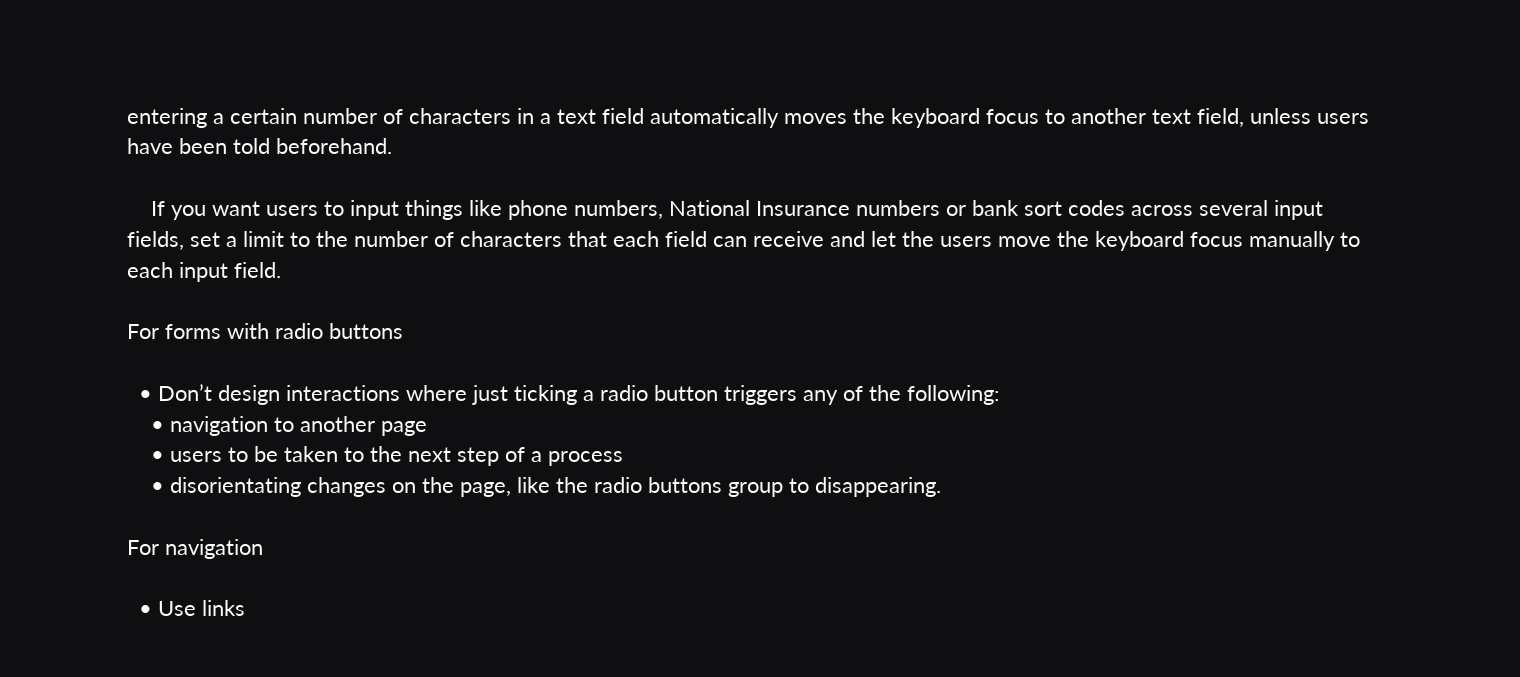entering a certain number of characters in a text field automatically moves the keyboard focus to another text field, unless users have been told beforehand.

    If you want users to input things like phone numbers, National Insurance numbers or bank sort codes across several input fields, set a limit to the number of characters that each field can receive and let the users move the keyboard focus manually to each input field.

For forms with radio buttons

  • Don’t design interactions where just ticking a radio button triggers any of the following:
    • navigation to another page
    • users to be taken to the next step of a process
    • disorientating changes on the page, like the radio buttons group to disappearing.

For navigation

  • Use links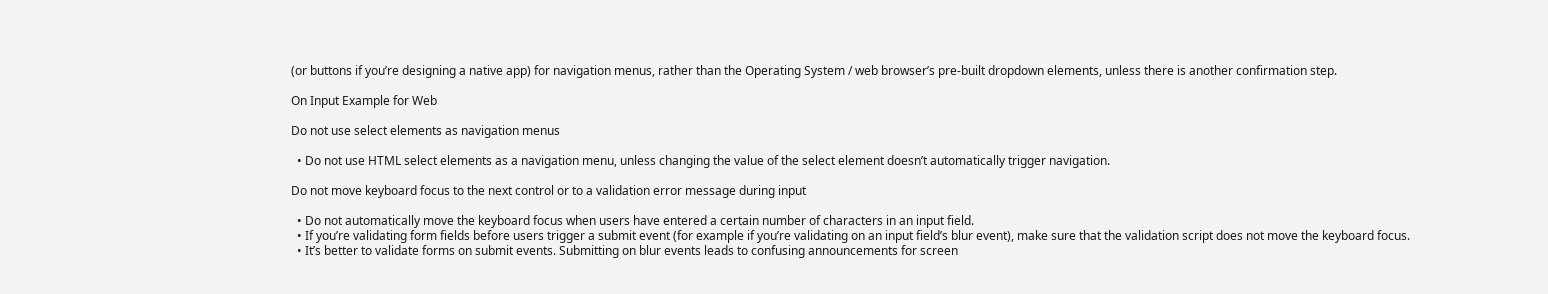(or buttons if you’re designing a native app) for navigation menus, rather than the Operating System / web browser’s pre-built dropdown elements, unless there is another confirmation step.

On Input Example for Web

Do not use select elements as navigation menus

  • Do not use HTML select elements as a navigation menu, unless changing the value of the select element doesn’t automatically trigger navigation.

Do not move keyboard focus to the next control or to a validation error message during input

  • Do not automatically move the keyboard focus when users have entered a certain number of characters in an input field.
  • If you’re validating form fields before users trigger a submit event (for example if you’re validating on an input field’s blur event), make sure that the validation script does not move the keyboard focus.
  • It’s better to validate forms on submit events. Submitting on blur events leads to confusing announcements for screen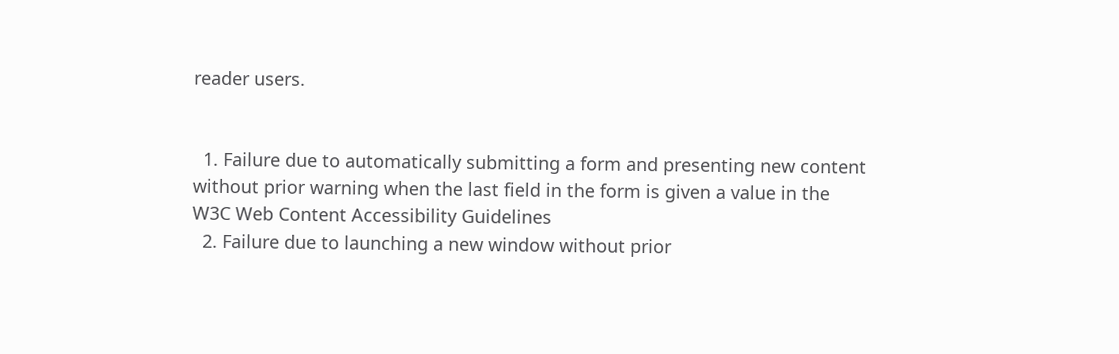reader users.


  1. Failure due to automatically submitting a form and presenting new content without prior warning when the last field in the form is given a value in the W3C Web Content Accessibility Guidelines
  2. Failure due to launching a new window without prior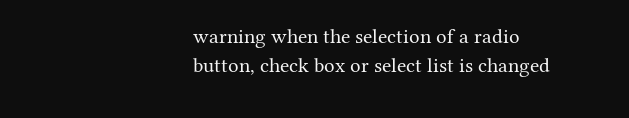warning when the selection of a radio button, check box or select list is changed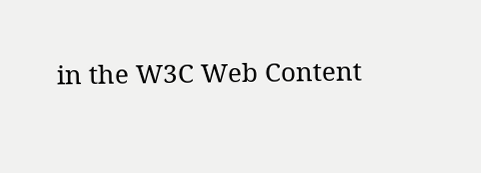in the W3C Web Content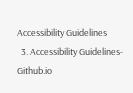Accessibility Guidelines
  3. Accessibility Guidelines- Github.io